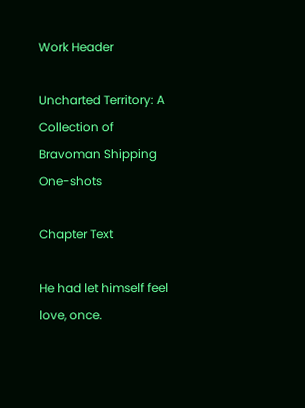Work Header

Uncharted Territory: A Collection of Bravoman Shipping One-shots

Chapter Text

He had let himself feel love, once.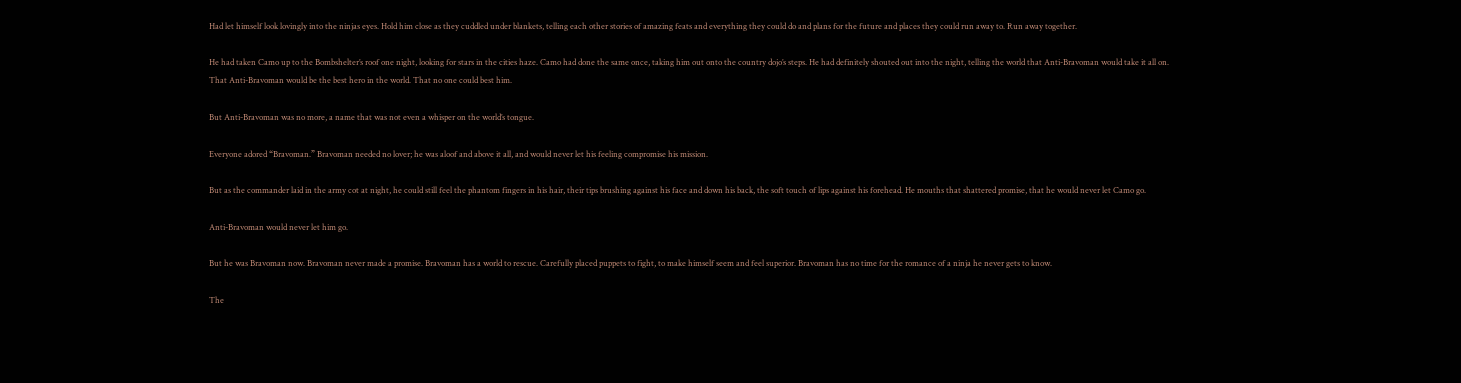Had let himself look lovingly into the ninjas eyes. Hold him close as they cuddled under blankets, telling each other stories of amazing feats and everything they could do and plans for the future and places they could run away to. Run away together.

He had taken Camo up to the Bombshelter’s roof one night, looking for stars in the cities haze. Camo had done the same once, taking him out onto the country dojo’s steps. He had definitely shouted out into the night, telling the world that Anti-Bravoman would take it all on. That Anti-Bravoman would be the best hero in the world. That no one could best him.

But Anti-Bravoman was no more, a name that was not even a whisper on the world’s tongue.

Everyone adored “Bravoman.” Bravoman needed no lover; he was aloof and above it all, and would never let his feeling compromise his mission.

But as the commander laid in the army cot at night, he could still feel the phantom fingers in his hair, their tips brushing against his face and down his back, the soft touch of lips against his forehead. He mouths that shattered promise, that he would never let Camo go.

Anti-Bravoman would never let him go.

But he was Bravoman now. Bravoman never made a promise. Bravoman has a world to rescue. Carefully placed puppets to fight, to make himself seem and feel superior. Bravoman has no time for the romance of a ninja he never gets to know.

The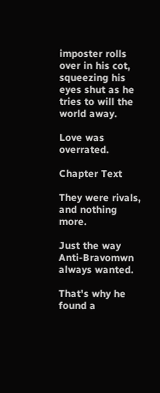imposter rolls over in his cot, squeezing his eyes shut as he tries to will the world away.

Love was overrated.

Chapter Text

They were rivals, and nothing more.

Just the way Anti-Bravomwn always wanted.

That's why he found a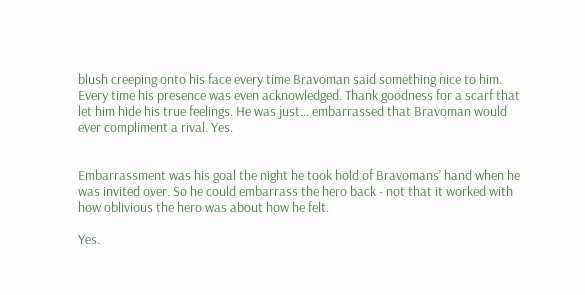blush creeping onto his face every time Bravoman said something nice to him. Every time his presence was even acknowledged. Thank goodness for a scarf that let him hide his true feelings. He was just… embarrassed that Bravoman would ever compliment a rival. Yes.


Embarrassment was his goal the night he took hold of Bravomans’ hand when he was invited over. So he could embarrass the hero back - not that it worked with how oblivious the hero was about how he felt.

Yes.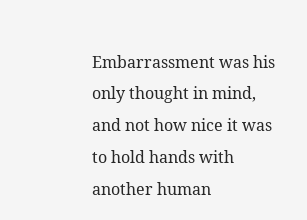Embarrassment was his only thought in mind, and not how nice it was to hold hands with another human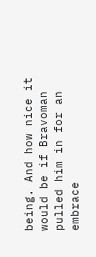being. And how nice it would be if Bravoman pulled him in for an embrace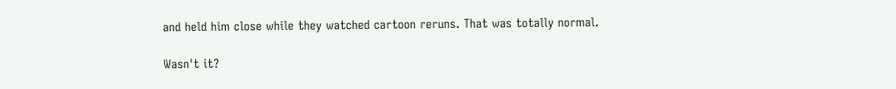and held him close while they watched cartoon reruns. That was totally normal.

Wasn't it?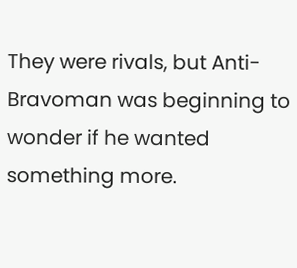They were rivals, but Anti-Bravoman was beginning to wonder if he wanted something more.